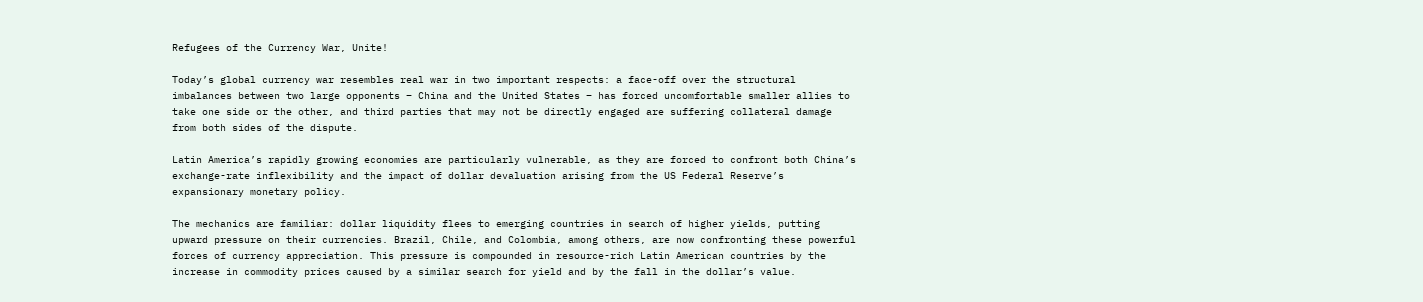Refugees of the Currency War, Unite!

Today’s global currency war resembles real war in two important respects: a face-off over the structural imbalances between two large opponents – China and the United States – has forced uncomfortable smaller allies to take one side or the other, and third parties that may not be directly engaged are suffering collateral damage from both sides of the dispute.

Latin America’s rapidly growing economies are particularly vulnerable, as they are forced to confront both China’s exchange-rate inflexibility and the impact of dollar devaluation arising from the US Federal Reserve’s expansionary monetary policy.

The mechanics are familiar: dollar liquidity flees to emerging countries in search of higher yields, putting upward pressure on their currencies. Brazil, Chile, and Colombia, among others, are now confronting these powerful forces of currency appreciation. This pressure is compounded in resource-rich Latin American countries by the increase in commodity prices caused by a similar search for yield and by the fall in the dollar’s value.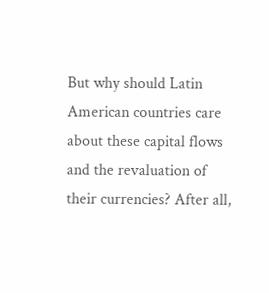But why should Latin American countries care about these capital flows and the revaluation of their currencies? After all,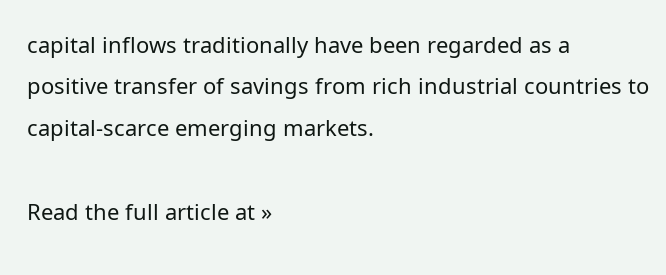capital inflows traditionally have been regarded as a positive transfer of savings from rich industrial countries to capital-scarce emerging markets.

Read the full article at »